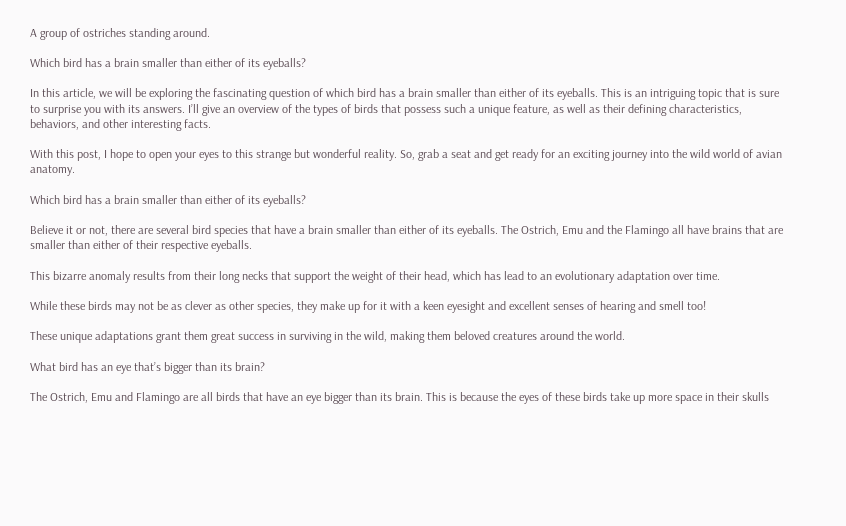A group of ostriches standing around.

Which bird has a brain smaller than either of its eyeballs?

In this article, we will be exploring the fascinating question of which bird has a brain smaller than either of its eyeballs. This is an intriguing topic that is sure to surprise you with its answers. I’ll give an overview of the types of birds that possess such a unique feature, as well as their defining characteristics, behaviors, and other interesting facts.

With this post, I hope to open your eyes to this strange but wonderful reality. So, grab a seat and get ready for an exciting journey into the wild world of avian anatomy.

Which bird has a brain smaller than either of its eyeballs?

Believe it or not, there are several bird species that have a brain smaller than either of its eyeballs. The Ostrich, Emu and the Flamingo all have brains that are smaller than either of their respective eyeballs.

This bizarre anomaly results from their long necks that support the weight of their head, which has lead to an evolutionary adaptation over time.

While these birds may not be as clever as other species, they make up for it with a keen eyesight and excellent senses of hearing and smell too!

These unique adaptations grant them great success in surviving in the wild, making them beloved creatures around the world.

What bird has an eye that’s bigger than its brain?

The Ostrich, Emu and Flamingo are all birds that have an eye bigger than its brain. This is because the eyes of these birds take up more space in their skulls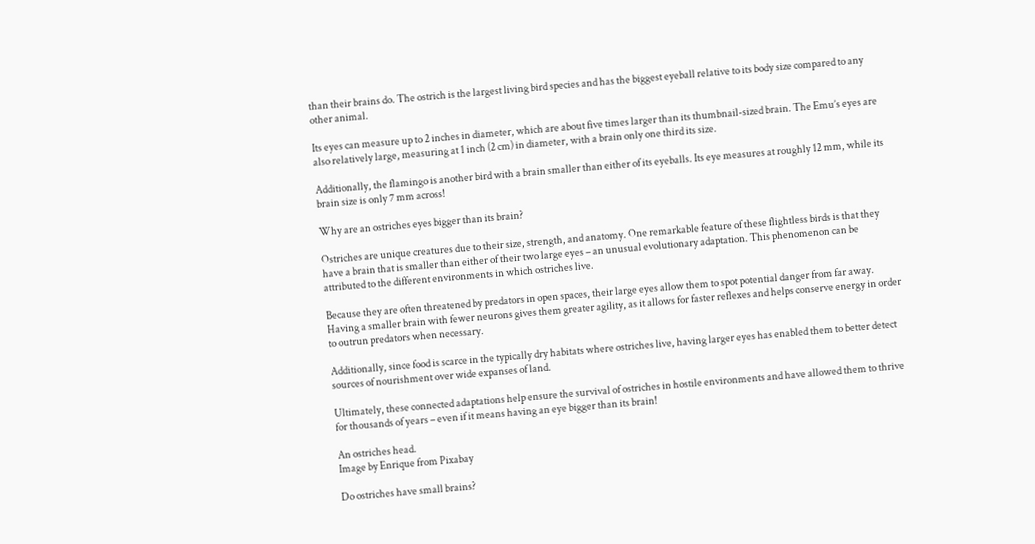than their brains do. The ostrich is the largest living bird species and has the biggest eyeball relative to its body size compared to any other animal.

Its eyes can measure up to 2 inches in diameter, which are about five times larger than its thumbnail-sized brain. The Emu’s eyes are also relatively large, measuring at 1 inch (2 cm) in diameter, with a brain only one third its size.

Additionally, the flamingo is another bird with a brain smaller than either of its eyeballs. Its eye measures at roughly 12 mm, while its brain size is only 7 mm across!

Why are an ostriches eyes bigger than its brain?

Ostriches are unique creatures due to their size, strength, and anatomy. One remarkable feature of these flightless birds is that they have a brain that is smaller than either of their two large eyes – an unusual evolutionary adaptation. This phenomenon can be attributed to the different environments in which ostriches live.

Because they are often threatened by predators in open spaces, their large eyes allow them to spot potential danger from far away. Having a smaller brain with fewer neurons gives them greater agility, as it allows for faster reflexes and helps conserve energy in order to outrun predators when necessary.

Additionally, since food is scarce in the typically dry habitats where ostriches live, having larger eyes has enabled them to better detect sources of nourishment over wide expanses of land.

Ultimately, these connected adaptations help ensure the survival of ostriches in hostile environments and have allowed them to thrive for thousands of years – even if it means having an eye bigger than its brain!

An ostriches head.
Image by Enrique from Pixabay

Do ostriches have small brains?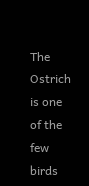The Ostrich is one of the few birds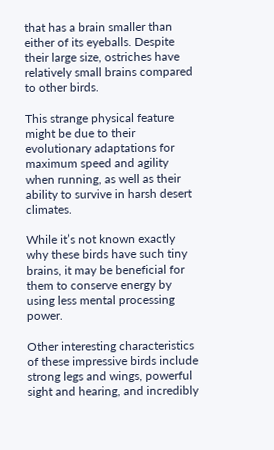that has a brain smaller than either of its eyeballs. Despite their large size, ostriches have relatively small brains compared to other birds.

This strange physical feature might be due to their evolutionary adaptations for maximum speed and agility when running, as well as their ability to survive in harsh desert climates.

While it’s not known exactly why these birds have such tiny brains, it may be beneficial for them to conserve energy by using less mental processing power.

Other interesting characteristics of these impressive birds include strong legs and wings, powerful sight and hearing, and incredibly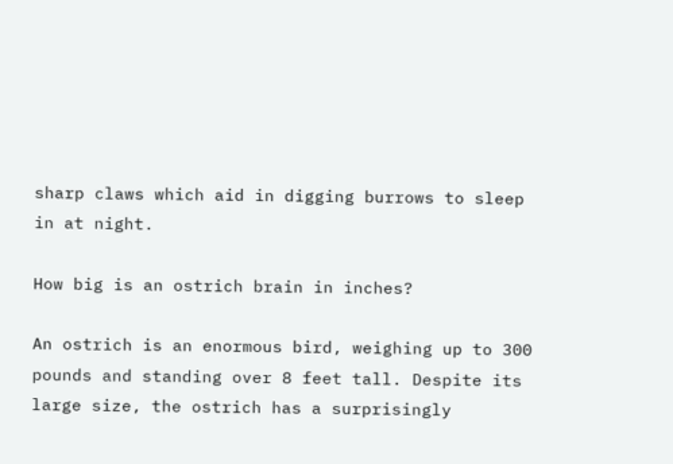sharp claws which aid in digging burrows to sleep in at night.

How big is an ostrich brain in inches?

An ostrich is an enormous bird, weighing up to 300 pounds and standing over 8 feet tall. Despite its large size, the ostrich has a surprisingly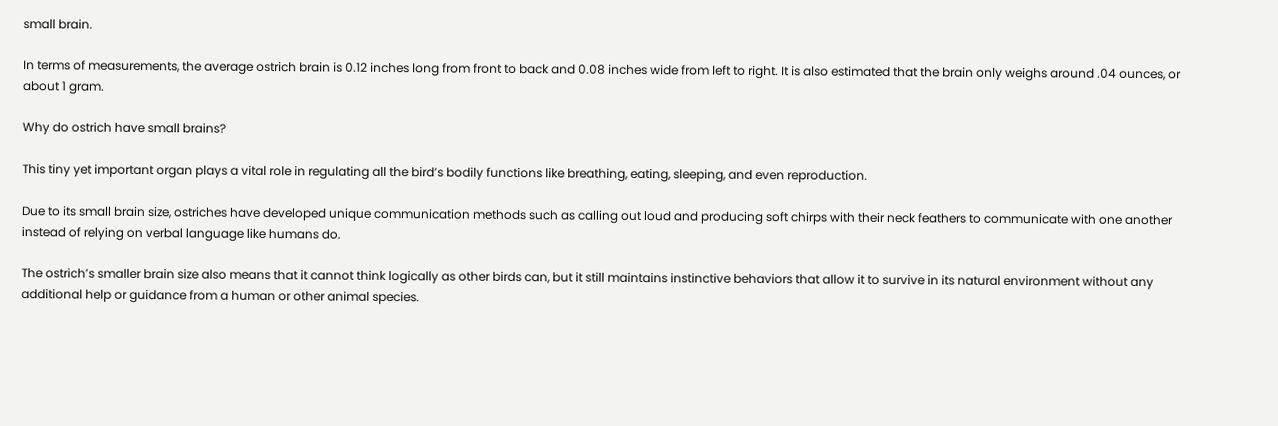small brain.

In terms of measurements, the average ostrich brain is 0.12 inches long from front to back and 0.08 inches wide from left to right. It is also estimated that the brain only weighs around .04 ounces, or about 1 gram.

Why do ostrich have small brains?

This tiny yet important organ plays a vital role in regulating all the bird’s bodily functions like breathing, eating, sleeping, and even reproduction.

Due to its small brain size, ostriches have developed unique communication methods such as calling out loud and producing soft chirps with their neck feathers to communicate with one another instead of relying on verbal language like humans do.

The ostrich’s smaller brain size also means that it cannot think logically as other birds can, but it still maintains instinctive behaviors that allow it to survive in its natural environment without any additional help or guidance from a human or other animal species.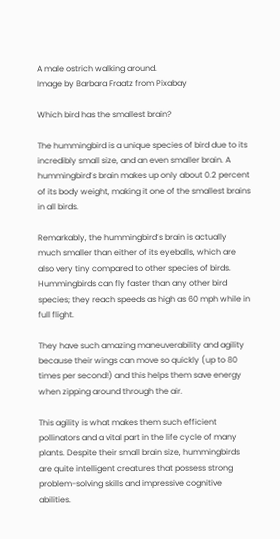A male ostrich walking around.
Image by Barbara Fraatz from Pixabay

Which bird has the smallest brain?

The hummingbird is a unique species of bird due to its incredibly small size, and an even smaller brain. A hummingbird’s brain makes up only about 0.2 percent of its body weight, making it one of the smallest brains in all birds.

Remarkably, the hummingbird’s brain is actually much smaller than either of its eyeballs, which are also very tiny compared to other species of birds. Hummingbirds can fly faster than any other bird species; they reach speeds as high as 60 mph while in full flight.

They have such amazing maneuverability and agility because their wings can move so quickly (up to 80 times per second!) and this helps them save energy when zipping around through the air.

This agility is what makes them such efficient pollinators and a vital part in the life cycle of many plants. Despite their small brain size, hummingbirds are quite intelligent creatures that possess strong problem-solving skills and impressive cognitive abilities.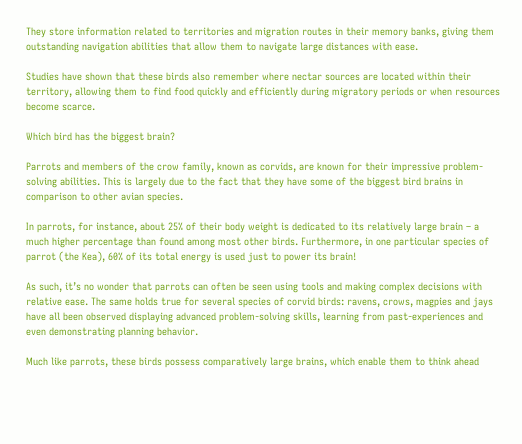They store information related to territories and migration routes in their memory banks, giving them outstanding navigation abilities that allow them to navigate large distances with ease.

Studies have shown that these birds also remember where nectar sources are located within their territory, allowing them to find food quickly and efficiently during migratory periods or when resources become scarce.

Which bird has the biggest brain?

Parrots and members of the crow family, known as corvids, are known for their impressive problem-solving abilities. This is largely due to the fact that they have some of the biggest bird brains in comparison to other avian species.

In parrots, for instance, about 25% of their body weight is dedicated to its relatively large brain – a much higher percentage than found among most other birds. Furthermore, in one particular species of parrot (the Kea), 60% of its total energy is used just to power its brain!

As such, it’s no wonder that parrots can often be seen using tools and making complex decisions with relative ease. The same holds true for several species of corvid birds: ravens, crows, magpies and jays have all been observed displaying advanced problem-solving skills, learning from past-experiences and even demonstrating planning behavior.

Much like parrots, these birds possess comparatively large brains, which enable them to think ahead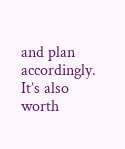and plan accordingly. It’s also worth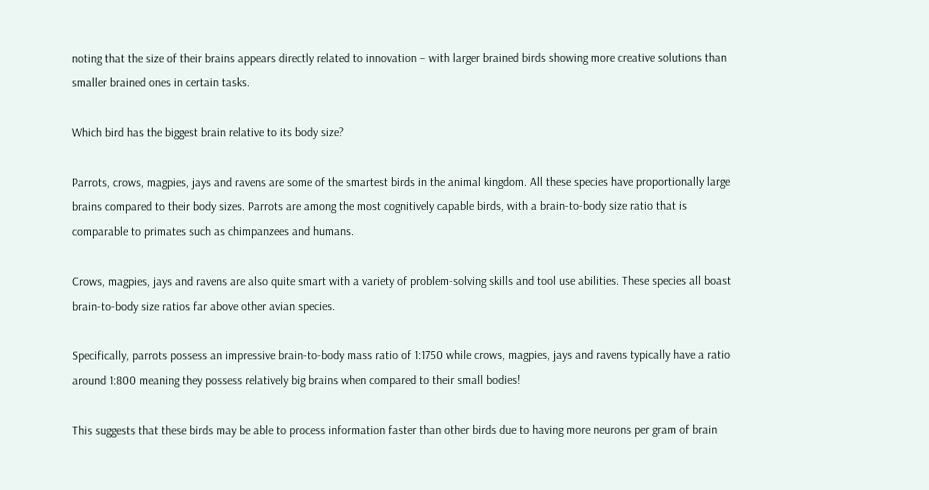noting that the size of their brains appears directly related to innovation – with larger brained birds showing more creative solutions than smaller brained ones in certain tasks.

Which bird has the biggest brain relative to its body size?

Parrots, crows, magpies, jays and ravens are some of the smartest birds in the animal kingdom. All these species have proportionally large brains compared to their body sizes. Parrots are among the most cognitively capable birds, with a brain-to-body size ratio that is comparable to primates such as chimpanzees and humans.

Crows, magpies, jays and ravens are also quite smart with a variety of problem-solving skills and tool use abilities. These species all boast brain-to-body size ratios far above other avian species.

Specifically, parrots possess an impressive brain-to-body mass ratio of 1:1750 while crows, magpies, jays and ravens typically have a ratio around 1:800 meaning they possess relatively big brains when compared to their small bodies!

This suggests that these birds may be able to process information faster than other birds due to having more neurons per gram of brain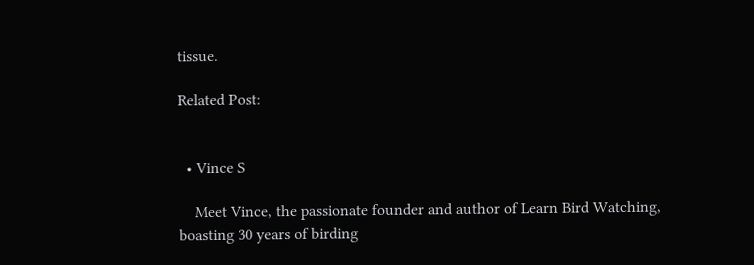tissue.

Related Post:


  • Vince S

    Meet Vince, the passionate founder and author of Learn Bird Watching, boasting 30 years of birding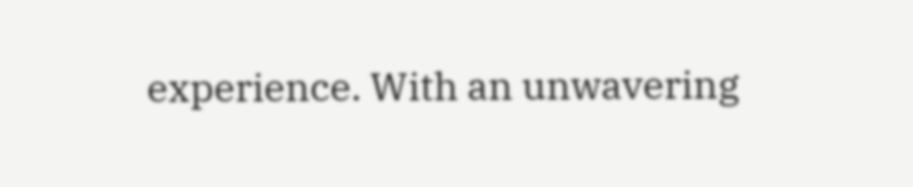experience. With an unwavering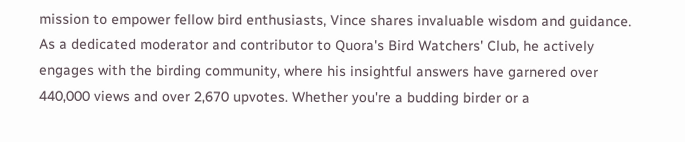mission to empower fellow bird enthusiasts, Vince shares invaluable wisdom and guidance. As a dedicated moderator and contributor to Quora's Bird Watchers' Club, he actively engages with the birding community, where his insightful answers have garnered over 440,000 views and over 2,670 upvotes. Whether you're a budding birder or a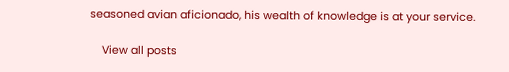seasoned avian aficionado, his wealth of knowledge is at your service.

    View all posts